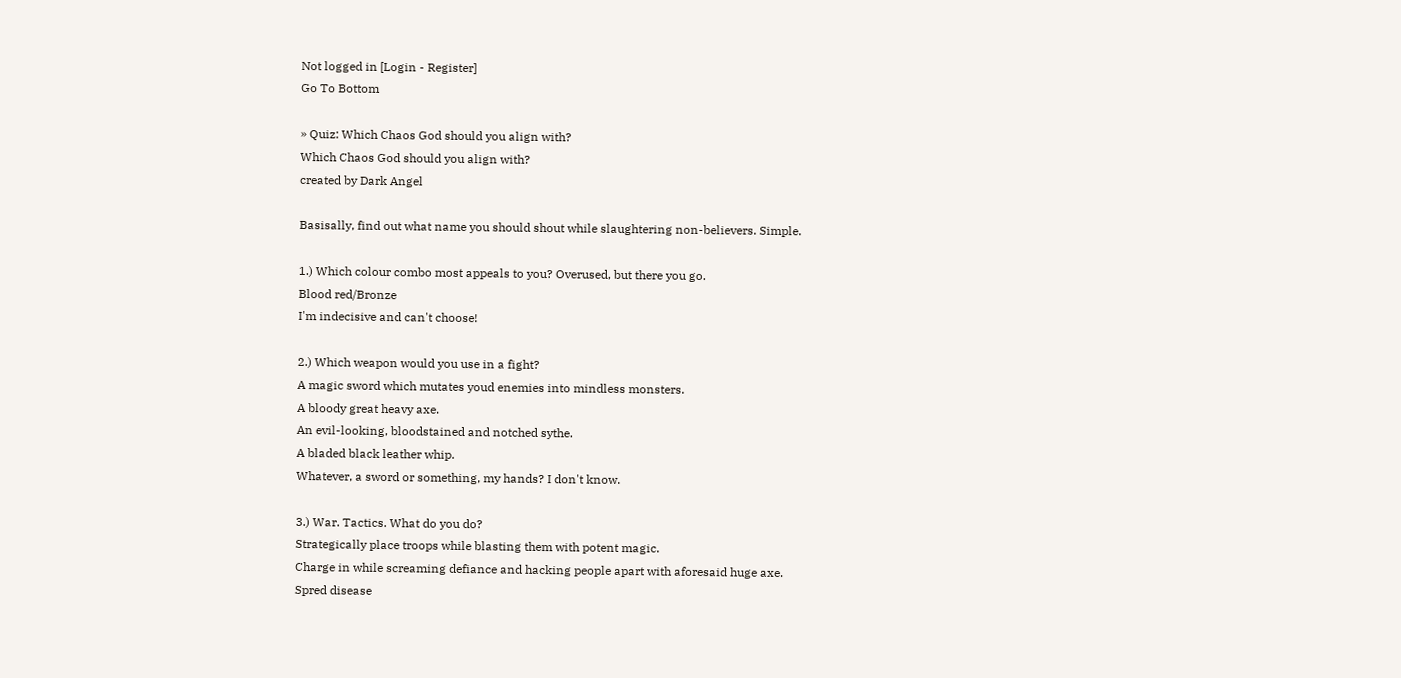Not logged in [Login - Register]
Go To Bottom

» Quiz: Which Chaos God should you align with?
Which Chaos God should you align with?
created by Dark Angel

Basisally, find out what name you should shout while slaughtering non-believers. Simple.

1.) Which colour combo most appeals to you? Overused, but there you go.
Blood red/Bronze
I'm indecisive and can't choose!

2.) Which weapon would you use in a fight?
A magic sword which mutates youd enemies into mindless monsters.
A bloody great heavy axe.
An evil-looking, bloodstained and notched sythe.
A bladed black leather whip.
Whatever, a sword or something, my hands? I don't know.

3.) War. Tactics. What do you do?
Strategically place troops while blasting them with potent magic.
Charge in while screaming defiance and hacking people apart with aforesaid huge axe.
Spred disease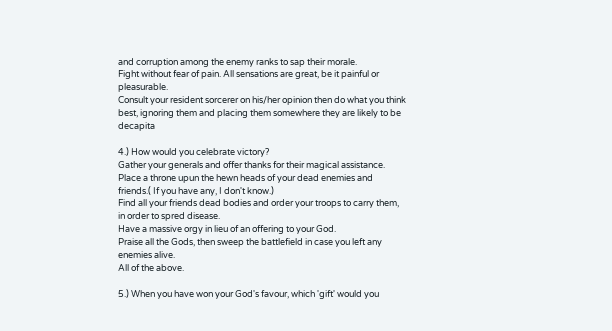and corruption among the enemy ranks to sap their morale.
Fight without fear of pain. All sensations are great, be it painful or pleasurable.
Consult your resident sorcerer on his/her opinion then do what you think best, ignoring them and placing them somewhere they are likely to be decapita

4.) How would you celebrate victory?
Gather your generals and offer thanks for their magical assistance.
Place a throne upun the hewn heads of your dead enemies and friends.( If you have any, I don't know.)
Find all your friends dead bodies and order your troops to carry them, in order to spred disease.
Have a massive orgy in lieu of an offering to your God.
Praise all the Gods, then sweep the battlefield in case you left any enemies alive.
All of the above.

5.) When you have won your God's favour, which 'gift' would you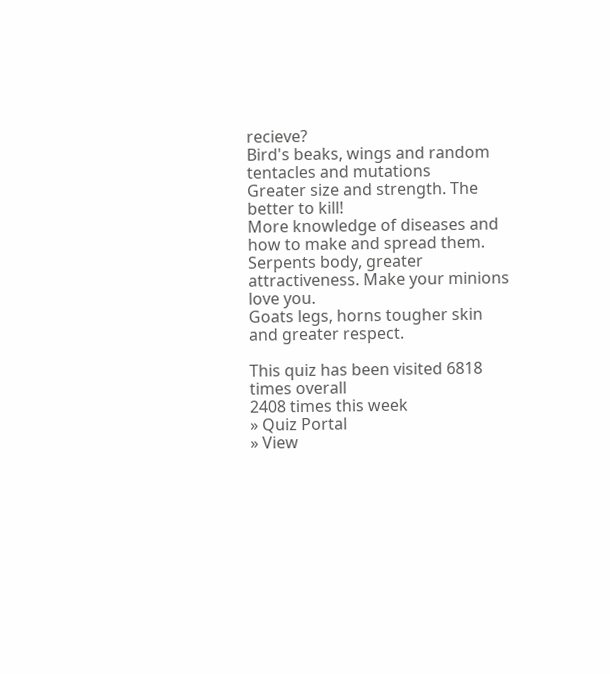recieve?
Bird's beaks, wings and random tentacles and mutations
Greater size and strength. The better to kill!
More knowledge of diseases and how to make and spread them.
Serpents body, greater attractiveness. Make your minions love you.
Goats legs, horns tougher skin and greater respect.

This quiz has been visited 6818 times overall
2408 times this week
» Quiz Portal
» View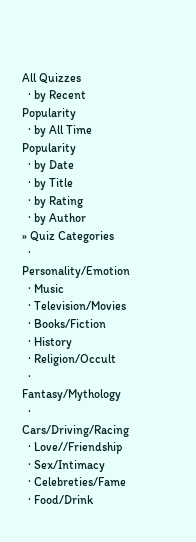All Quizzes
  · by Recent Popularity
  · by All Time Popularity
  · by Date
  · by Title
  · by Rating
  · by Author
» Quiz Categories
  · Personality/Emotion
  · Music
  · Television/Movies
  · Books/Fiction
  · History
  · Religion/Occult
  · Fantasy/Mythology
  · Cars/Driving/Racing
  · Love//Friendship
  · Sex/Intimacy
  · Celebreties/Fame
  · Food/Drink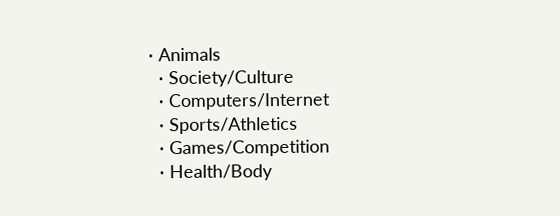· Animals
  · Society/Culture
  · Computers/Internet
  · Sports/Athletics
  · Games/Competition
  · Health/Body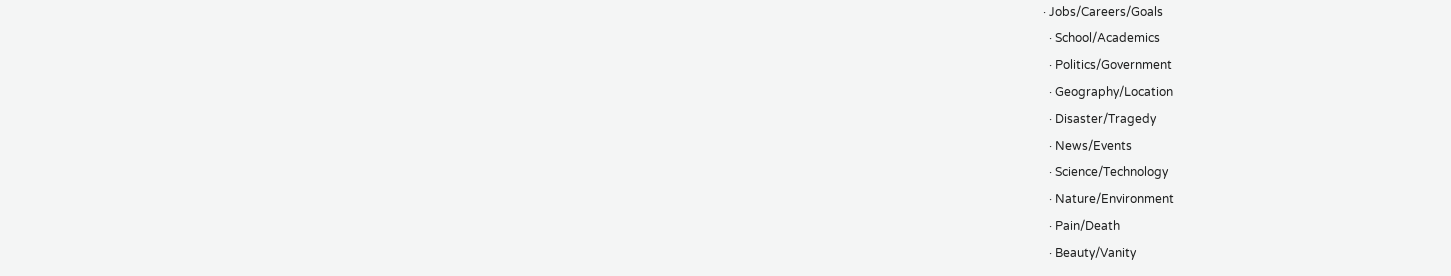· Jobs/Careers/Goals
  · School/Academics
  · Politics/Government
  · Geography/Location
  · Disaster/Tragedy
  · News/Events
  · Science/Technology
  · Nature/Environment
  · Pain/Death
  · Beauty/Vanity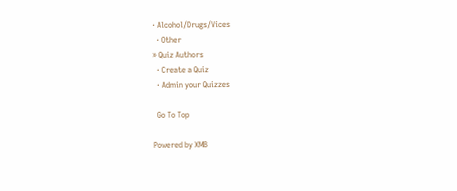· Alcohol/Drugs/Vices
  · Other
» Quiz Authors
  · Create a Quiz
  · Admin your Quizzes

  Go To Top

Powered by XMB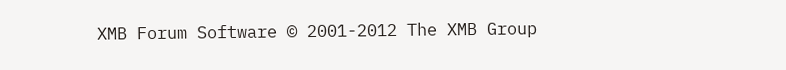XMB Forum Software © 2001-2012 The XMB Group